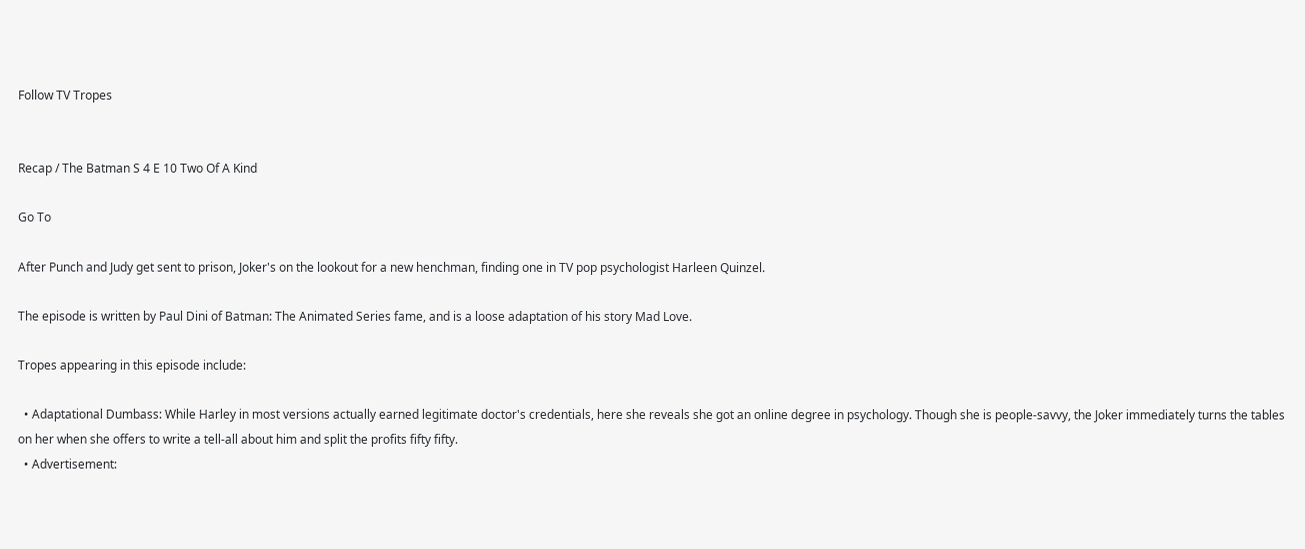Follow TV Tropes


Recap / The Batman S 4 E 10 Two Of A Kind

Go To

After Punch and Judy get sent to prison, Joker's on the lookout for a new henchman, finding one in TV pop psychologist Harleen Quinzel.

The episode is written by Paul Dini of Batman: The Animated Series fame, and is a loose adaptation of his story Mad Love.

Tropes appearing in this episode include:

  • Adaptational Dumbass: While Harley in most versions actually earned legitimate doctor's credentials, here she reveals she got an online degree in psychology. Though she is people-savvy, the Joker immediately turns the tables on her when she offers to write a tell-all about him and split the profits fifty fifty.
  • Advertisement: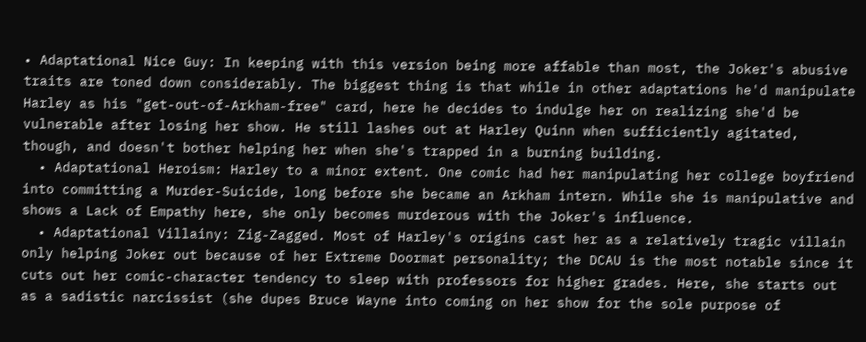• Adaptational Nice Guy: In keeping with this version being more affable than most, the Joker's abusive traits are toned down considerably. The biggest thing is that while in other adaptations he'd manipulate Harley as his "get-out-of-Arkham-free" card, here he decides to indulge her on realizing she'd be vulnerable after losing her show. He still lashes out at Harley Quinn when sufficiently agitated, though, and doesn't bother helping her when she's trapped in a burning building.
  • Adaptational Heroism: Harley to a minor extent. One comic had her manipulating her college boyfriend into committing a Murder-Suicide, long before she became an Arkham intern. While she is manipulative and shows a Lack of Empathy here, she only becomes murderous with the Joker's influence.
  • Adaptational Villainy: Zig-Zagged. Most of Harley's origins cast her as a relatively tragic villain only helping Joker out because of her Extreme Doormat personality; the DCAU is the most notable since it cuts out her comic-character tendency to sleep with professors for higher grades. Here, she starts out as a sadistic narcissist (she dupes Bruce Wayne into coming on her show for the sole purpose of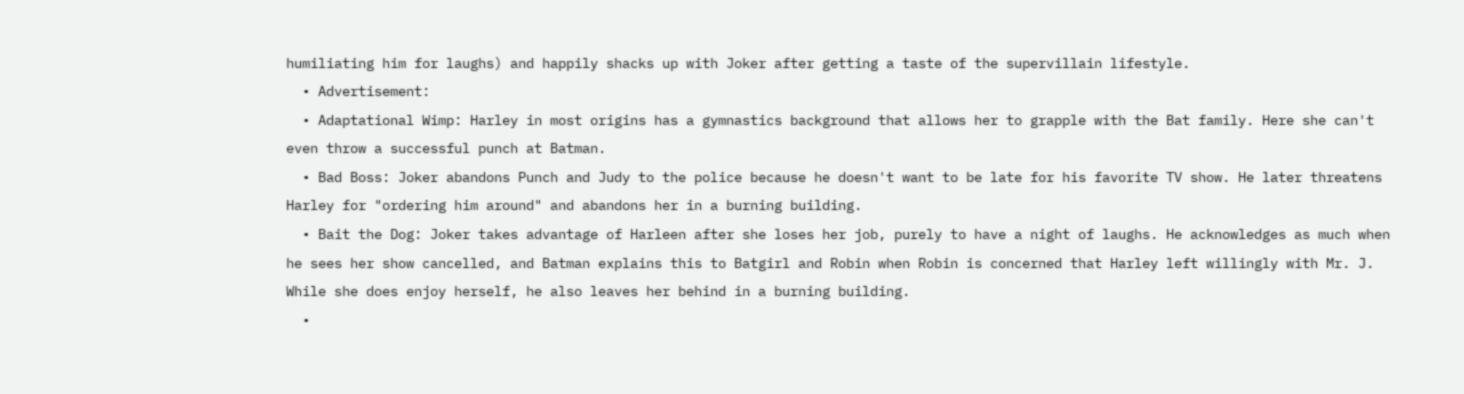humiliating him for laughs) and happily shacks up with Joker after getting a taste of the supervillain lifestyle.
  • Advertisement:
  • Adaptational Wimp: Harley in most origins has a gymnastics background that allows her to grapple with the Bat family. Here she can't even throw a successful punch at Batman.
  • Bad Boss: Joker abandons Punch and Judy to the police because he doesn't want to be late for his favorite TV show. He later threatens Harley for "ordering him around" and abandons her in a burning building.
  • Bait the Dog: Joker takes advantage of Harleen after she loses her job, purely to have a night of laughs. He acknowledges as much when he sees her show cancelled, and Batman explains this to Batgirl and Robin when Robin is concerned that Harley left willingly with Mr. J. While she does enjoy herself, he also leaves her behind in a burning building.
  •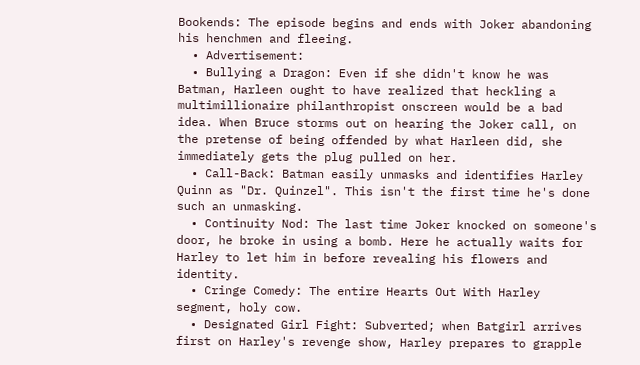Bookends: The episode begins and ends with Joker abandoning his henchmen and fleeing.
  • Advertisement:
  • Bullying a Dragon: Even if she didn't know he was Batman, Harleen ought to have realized that heckling a multimillionaire philanthropist onscreen would be a bad idea. When Bruce storms out on hearing the Joker call, on the pretense of being offended by what Harleen did, she immediately gets the plug pulled on her.
  • Call-Back: Batman easily unmasks and identifies Harley Quinn as "Dr. Quinzel". This isn't the first time he's done such an unmasking.
  • Continuity Nod: The last time Joker knocked on someone's door, he broke in using a bomb. Here he actually waits for Harley to let him in before revealing his flowers and identity.
  • Cringe Comedy: The entire Hearts Out With Harley segment, holy cow.
  • Designated Girl Fight: Subverted; when Batgirl arrives first on Harley's revenge show, Harley prepares to grapple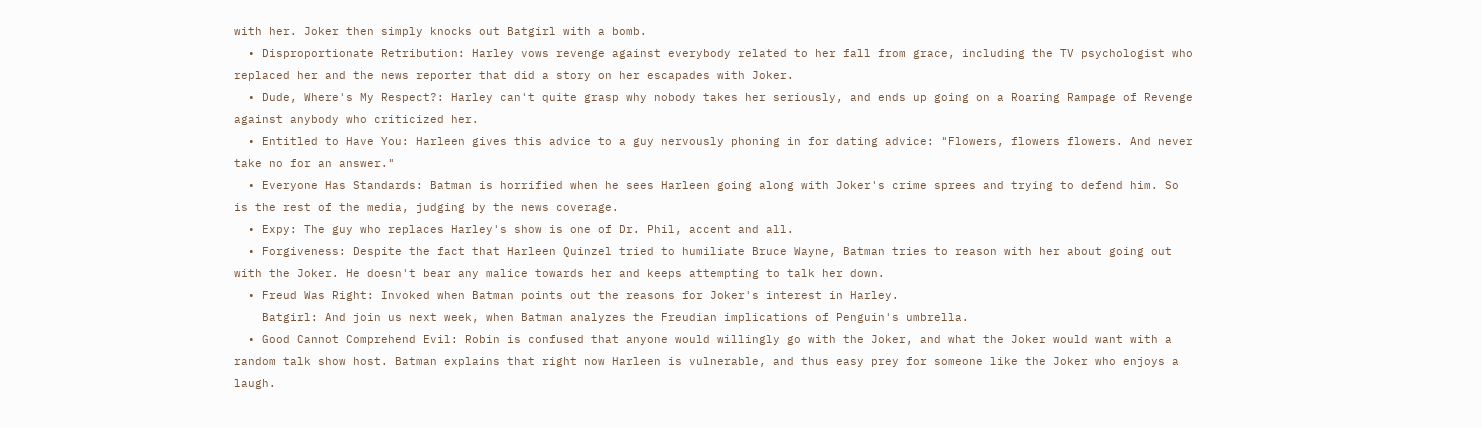with her. Joker then simply knocks out Batgirl with a bomb.
  • Disproportionate Retribution: Harley vows revenge against everybody related to her fall from grace, including the TV psychologist who replaced her and the news reporter that did a story on her escapades with Joker.
  • Dude, Where's My Respect?: Harley can't quite grasp why nobody takes her seriously, and ends up going on a Roaring Rampage of Revenge against anybody who criticized her.
  • Entitled to Have You: Harleen gives this advice to a guy nervously phoning in for dating advice: "Flowers, flowers flowers. And never take no for an answer."
  • Everyone Has Standards: Batman is horrified when he sees Harleen going along with Joker's crime sprees and trying to defend him. So is the rest of the media, judging by the news coverage.
  • Expy: The guy who replaces Harley's show is one of Dr. Phil, accent and all.
  • Forgiveness: Despite the fact that Harleen Quinzel tried to humiliate Bruce Wayne, Batman tries to reason with her about going out with the Joker. He doesn't bear any malice towards her and keeps attempting to talk her down.
  • Freud Was Right: Invoked when Batman points out the reasons for Joker's interest in Harley.
    Batgirl: And join us next week, when Batman analyzes the Freudian implications of Penguin's umbrella.
  • Good Cannot Comprehend Evil: Robin is confused that anyone would willingly go with the Joker, and what the Joker would want with a random talk show host. Batman explains that right now Harleen is vulnerable, and thus easy prey for someone like the Joker who enjoys a laugh.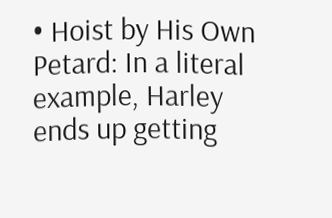• Hoist by His Own Petard: In a literal example, Harley ends up getting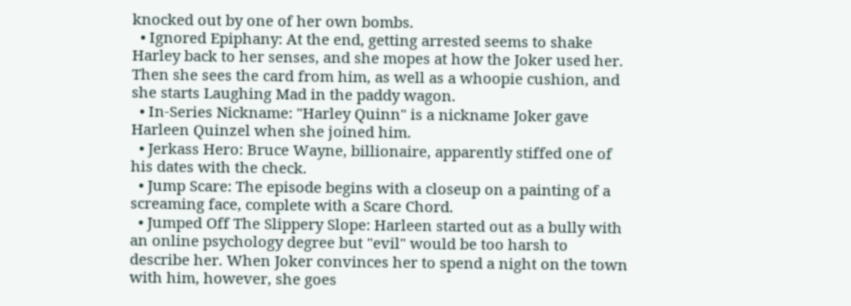knocked out by one of her own bombs.
  • Ignored Epiphany: At the end, getting arrested seems to shake Harley back to her senses, and she mopes at how the Joker used her. Then she sees the card from him, as well as a whoopie cushion, and she starts Laughing Mad in the paddy wagon.
  • In-Series Nickname: "Harley Quinn" is a nickname Joker gave Harleen Quinzel when she joined him.
  • Jerkass Hero: Bruce Wayne, billionaire, apparently stiffed one of his dates with the check.
  • Jump Scare: The episode begins with a closeup on a painting of a screaming face, complete with a Scare Chord.
  • Jumped Off The Slippery Slope: Harleen started out as a bully with an online psychology degree but "evil" would be too harsh to describe her. When Joker convinces her to spend a night on the town with him, however, she goes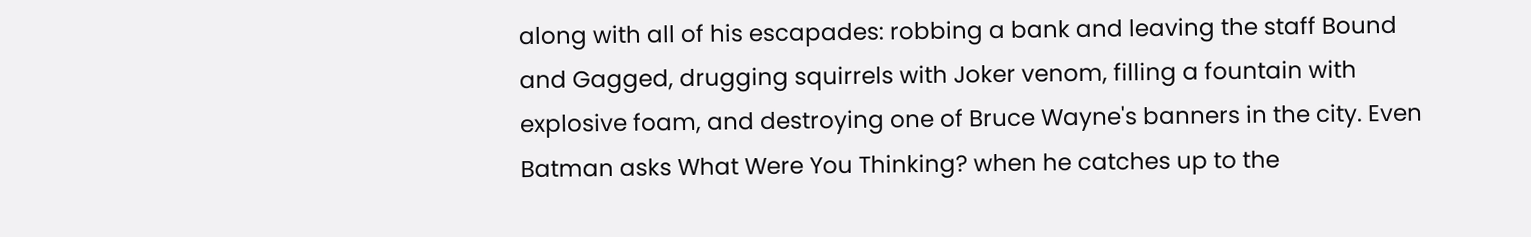along with all of his escapades: robbing a bank and leaving the staff Bound and Gagged, drugging squirrels with Joker venom, filling a fountain with explosive foam, and destroying one of Bruce Wayne's banners in the city. Even Batman asks What Were You Thinking? when he catches up to the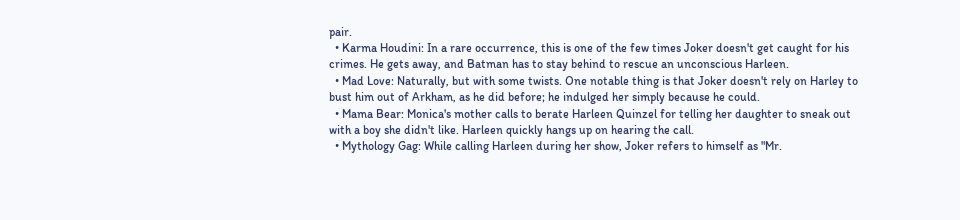pair.
  • Karma Houdini: In a rare occurrence, this is one of the few times Joker doesn't get caught for his crimes. He gets away, and Batman has to stay behind to rescue an unconscious Harleen.
  • Mad Love: Naturally, but with some twists. One notable thing is that Joker doesn't rely on Harley to bust him out of Arkham, as he did before; he indulged her simply because he could.
  • Mama Bear: Monica's mother calls to berate Harleen Quinzel for telling her daughter to sneak out with a boy she didn't like. Harleen quickly hangs up on hearing the call.
  • Mythology Gag: While calling Harleen during her show, Joker refers to himself as "Mr.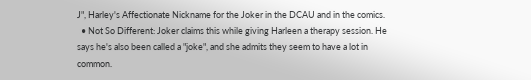J", Harley's Affectionate Nickname for the Joker in the DCAU and in the comics.
  • Not So Different: Joker claims this while giving Harleen a therapy session. He says he's also been called a "joke", and she admits they seem to have a lot in common.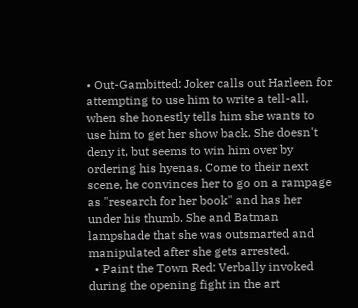• Out-Gambitted: Joker calls out Harleen for attempting to use him to write a tell-all, when she honestly tells him she wants to use him to get her show back. She doesn't deny it, but seems to win him over by ordering his hyenas. Come to their next scene, he convinces her to go on a rampage as "research for her book" and has her under his thumb. She and Batman lampshade that she was outsmarted and manipulated after she gets arrested.
  • Paint the Town Red: Verbally invoked during the opening fight in the art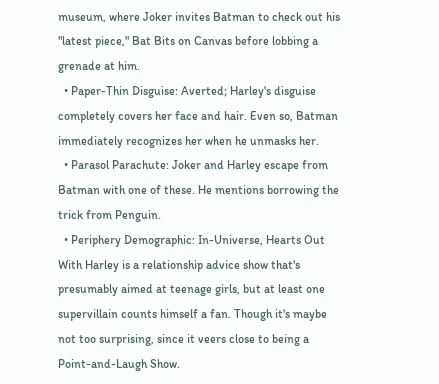museum, where Joker invites Batman to check out his "latest piece," Bat Bits on Canvas before lobbing a grenade at him.
  • Paper-Thin Disguise: Averted; Harley's disguise completely covers her face and hair. Even so, Batman immediately recognizes her when he unmasks her.
  • Parasol Parachute: Joker and Harley escape from Batman with one of these. He mentions borrowing the trick from Penguin.
  • Periphery Demographic: In-Universe, Hearts Out With Harley is a relationship advice show that's presumably aimed at teenage girls, but at least one supervillain counts himself a fan. Though it's maybe not too surprising, since it veers close to being a Point-and-Laugh Show.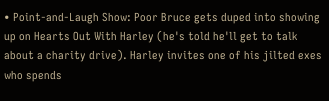• Point-and-Laugh Show: Poor Bruce gets duped into showing up on Hearts Out With Harley (he's told he'll get to talk about a charity drive). Harley invites one of his jilted exes who spends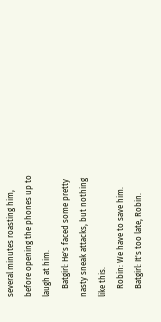several minutes roasting him, before opening the phones up to laugh at him.
    Batgirl: He's faced some pretty nasty sneak attacks, but nothing like this.
    Robin: We have to save him.
    Batgirl: It's too late, Robin.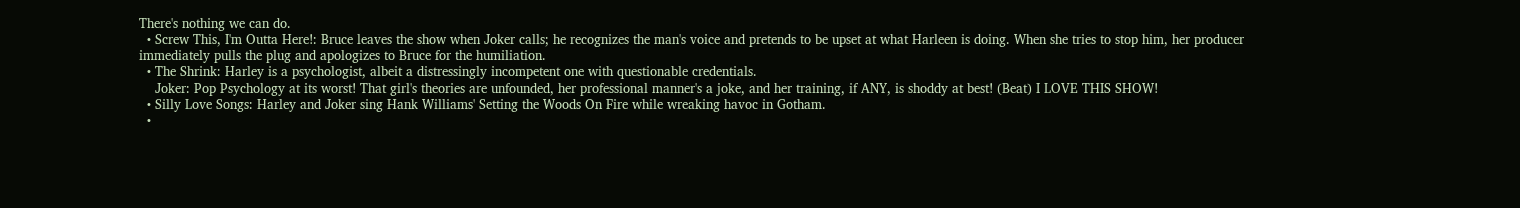There's nothing we can do.
  • Screw This, I'm Outta Here!: Bruce leaves the show when Joker calls; he recognizes the man's voice and pretends to be upset at what Harleen is doing. When she tries to stop him, her producer immediately pulls the plug and apologizes to Bruce for the humiliation.
  • The Shrink: Harley is a psychologist, albeit a distressingly incompetent one with questionable credentials.
    Joker: Pop Psychology at its worst! That girl's theories are unfounded, her professional manner's a joke, and her training, if ANY, is shoddy at best! (Beat) I LOVE THIS SHOW!
  • Silly Love Songs: Harley and Joker sing Hank Williams' Setting the Woods On Fire while wreaking havoc in Gotham.
  •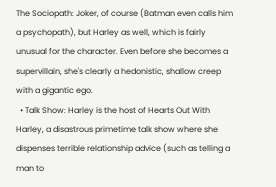The Sociopath: Joker, of course (Batman even calls him a psychopath), but Harley as well, which is fairly unusual for the character. Even before she becomes a supervillain, she's clearly a hedonistic, shallow creep with a gigantic ego.
  • Talk Show: Harley is the host of Hearts Out With Harley, a disastrous primetime talk show where she dispenses terrible relationship advice (such as telling a man to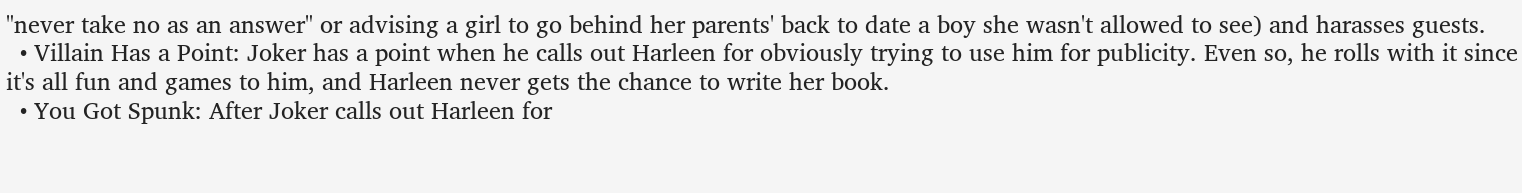"never take no as an answer" or advising a girl to go behind her parents' back to date a boy she wasn't allowed to see) and harasses guests.
  • Villain Has a Point: Joker has a point when he calls out Harleen for obviously trying to use him for publicity. Even so, he rolls with it since it's all fun and games to him, and Harleen never gets the chance to write her book.
  • You Got Spunk: After Joker calls out Harleen for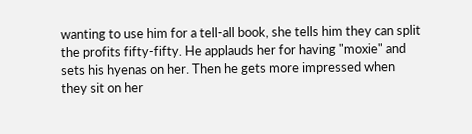wanting to use him for a tell-all book, she tells him they can split the profits fifty-fifty. He applauds her for having "moxie" and sets his hyenas on her. Then he gets more impressed when they sit on her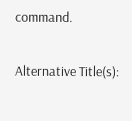command.

Alternative Title(s):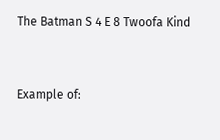The Batman S 4 E 8 Twoofa Kind


Example of: